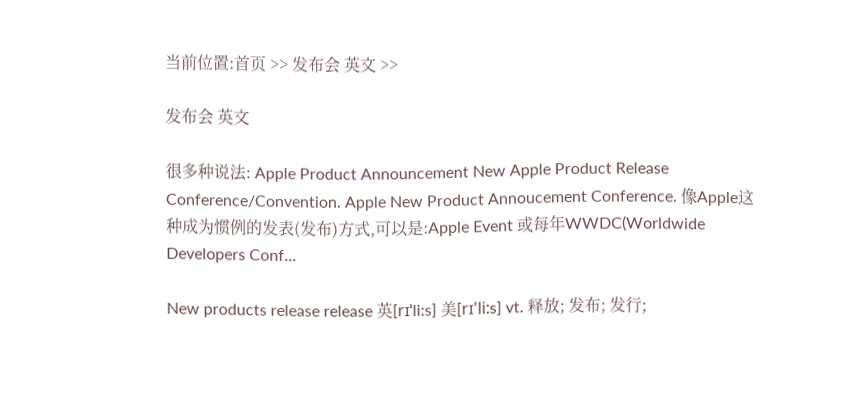当前位置:首页 >> 发布会 英文 >>

发布会 英文

很多种说法: Apple Product Announcement New Apple Product Release Conference/Convention. Apple New Product Annoucement Conference. 像Apple这种成为惯例的发表(发布)方式,可以是:Apple Event 或每年WWDC(Worldwide Developers Conf...

New products release release 英[rɪˈli:s] 美[rɪ'li:s] vt. 释放; 发布; 发行;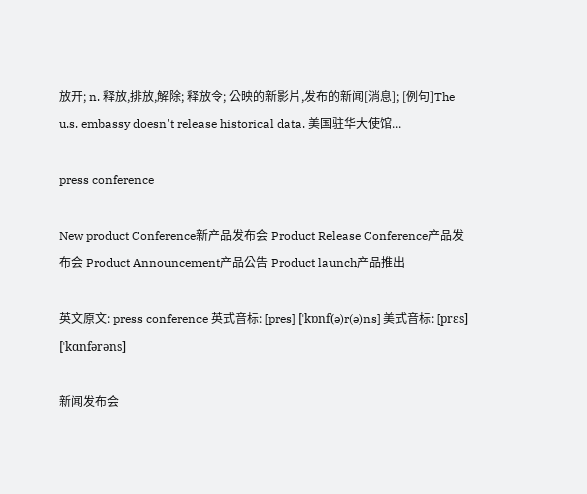放开; n. 释放,排放,解除; 释放令; 公映的新影片,发布的新闻[消息]; [例句]The u.s. embassy doesn't release historical data. 美国驻华大使馆...

press conference

New product Conference新产品发布会 Product Release Conference产品发布会 Product Announcement产品公告 Product launch产品推出

英文原文: press conference 英式音标: [pres] [ˈkɒnf(ə)r(ə)ns] 美式音标: [prɛs] [ˈkɑnfərəns]

新闻发布会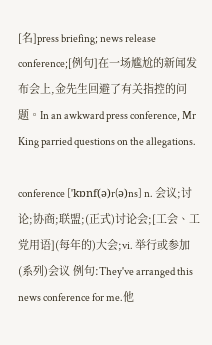[名]press briefing; news release conference;[例句]在一场尴尬的新闻发布会上,金先生回避了有关指控的问题。In an awkward press conference, Mr King parried questions on the allegations.

conference ['kɒnf(ə)r(ə)ns] n. 会议;讨论;协商;联盟;(正式)讨论会;[工会、工党用语](每年的)大会;vi. 举行或参加(系列)会议 例句:They've arranged this news conference for me.他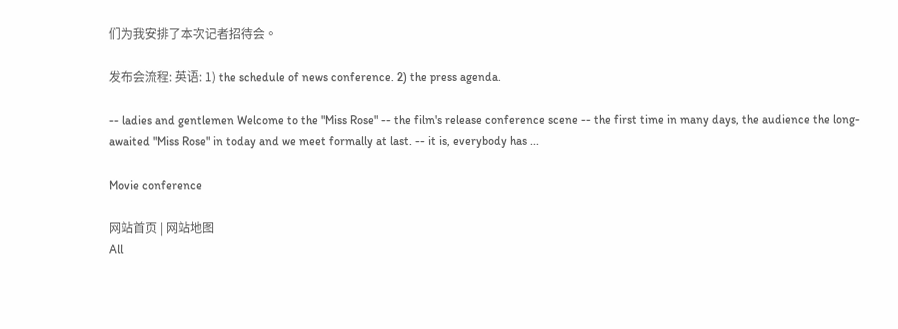们为我安排了本次记者招待会。

发布会流程: 英语: 1) the schedule of news conference. 2) the press agenda.

-- ladies and gentlemen Welcome to the "Miss Rose" -- the film's release conference scene -- the first time in many days, the audience the long-awaited "Miss Rose" in today and we meet formally at last. -- it is, everybody has ...

Movie conference

网站首页 | 网站地图
All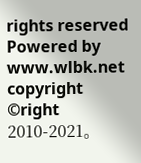rights reserved Powered by www.wlbk.net
copyright ©right 2010-2021。